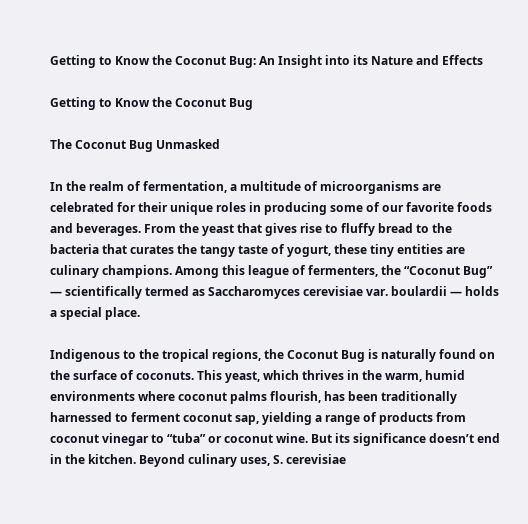Getting to Know the Coconut Bug: An Insight into its Nature and Effects

Getting to Know the Coconut Bug

The Coconut Bug Unmasked

In the realm of fermentation, a multitude of microorganisms are celebrated for their unique roles in producing some of our favorite foods and beverages. From the yeast that gives rise to fluffy bread to the bacteria that curates the tangy taste of yogurt, these tiny entities are culinary champions. Among this league of fermenters, the “Coconut Bug” — scientifically termed as Saccharomyces cerevisiae var. boulardii — holds a special place.

Indigenous to the tropical regions, the Coconut Bug is naturally found on the surface of coconuts. This yeast, which thrives in the warm, humid environments where coconut palms flourish, has been traditionally harnessed to ferment coconut sap, yielding a range of products from coconut vinegar to “tuba” or coconut wine. But its significance doesn’t end in the kitchen. Beyond culinary uses, S. cerevisiae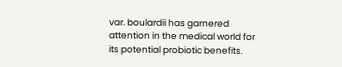var. boulardii has garnered attention in the medical world for its potential probiotic benefits.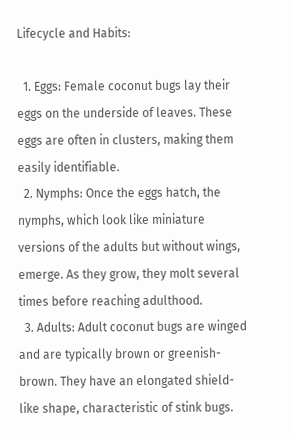Lifecycle and Habits:

  1. Eggs: Female coconut bugs lay their eggs on the underside of leaves. These eggs are often in clusters, making them easily identifiable.
  2. Nymphs: Once the eggs hatch, the nymphs, which look like miniature versions of the adults but without wings, emerge. As they grow, they molt several times before reaching adulthood.
  3. Adults: Adult coconut bugs are winged and are typically brown or greenish-brown. They have an elongated shield-like shape, characteristic of stink bugs.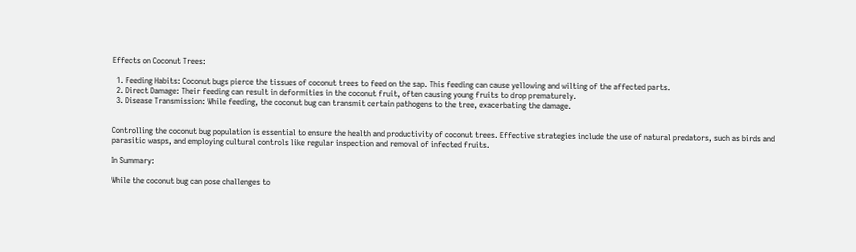Effects on Coconut Trees:

  1. Feeding Habits: Coconut bugs pierce the tissues of coconut trees to feed on the sap. This feeding can cause yellowing and wilting of the affected parts.
  2. Direct Damage: Their feeding can result in deformities in the coconut fruit, often causing young fruits to drop prematurely.
  3. Disease Transmission: While feeding, the coconut bug can transmit certain pathogens to the tree, exacerbating the damage.


Controlling the coconut bug population is essential to ensure the health and productivity of coconut trees. Effective strategies include the use of natural predators, such as birds and parasitic wasps, and employing cultural controls like regular inspection and removal of infected fruits.

In Summary:

While the coconut bug can pose challenges to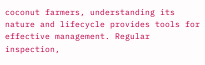coconut farmers, understanding its nature and lifecycle provides tools for effective management. Regular inspection,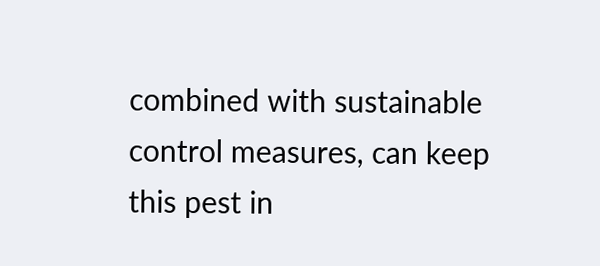combined with sustainable control measures, can keep this pest in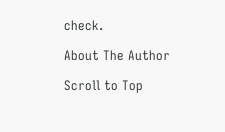check.

About The Author

Scroll to Top